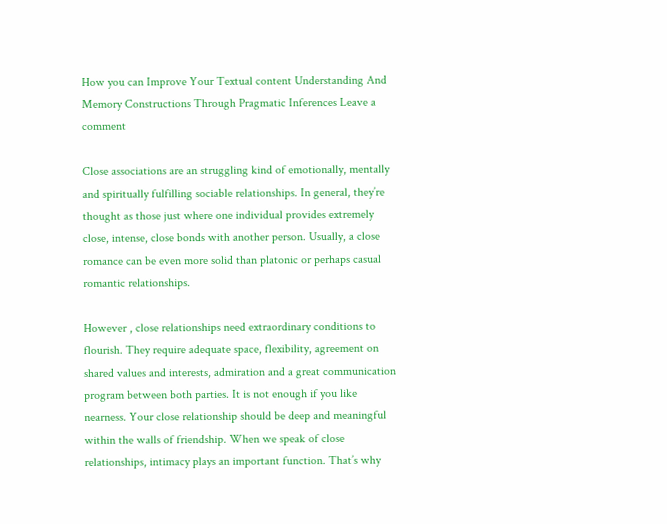How you can Improve Your Textual content Understanding And Memory Constructions Through Pragmatic Inferences Leave a comment

Close associations are an struggling kind of emotionally, mentally and spiritually fulfilling sociable relationships. In general, they’re thought as those just where one individual provides extremely close, intense, close bonds with another person. Usually, a close romance can be even more solid than platonic or perhaps casual romantic relationships.

However , close relationships need extraordinary conditions to flourish. They require adequate space, flexibility, agreement on shared values and interests, admiration and a great communication program between both parties. It is not enough if you like nearness. Your close relationship should be deep and meaningful within the walls of friendship. When we speak of close relationships, intimacy plays an important function. That’s why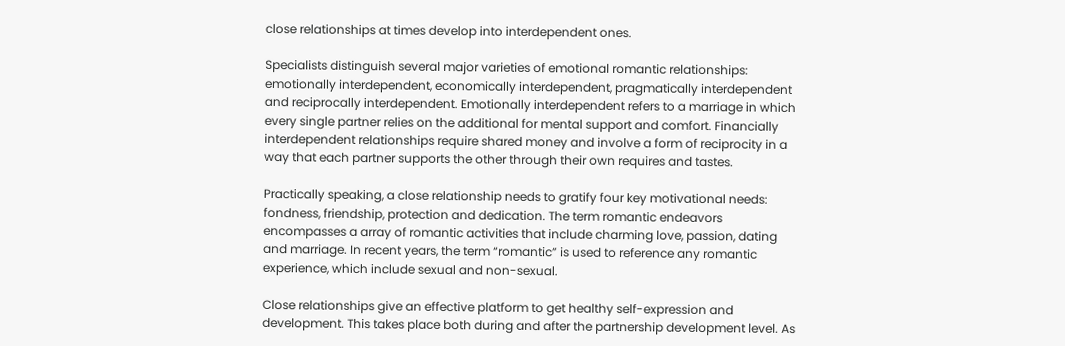close relationships at times develop into interdependent ones.

Specialists distinguish several major varieties of emotional romantic relationships: emotionally interdependent, economically interdependent, pragmatically interdependent and reciprocally interdependent. Emotionally interdependent refers to a marriage in which every single partner relies on the additional for mental support and comfort. Financially interdependent relationships require shared money and involve a form of reciprocity in a way that each partner supports the other through their own requires and tastes.

Practically speaking, a close relationship needs to gratify four key motivational needs: fondness, friendship, protection and dedication. The term romantic endeavors encompasses a array of romantic activities that include charming love, passion, dating and marriage. In recent years, the term “romantic” is used to reference any romantic experience, which include sexual and non-sexual.

Close relationships give an effective platform to get healthy self-expression and development. This takes place both during and after the partnership development level. As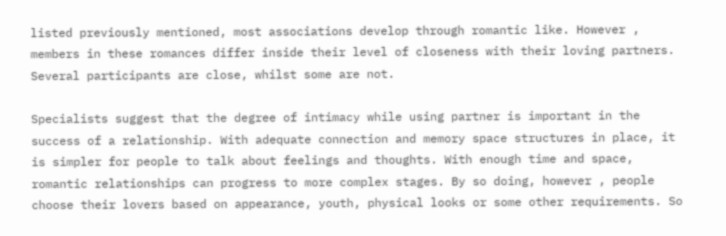listed previously mentioned, most associations develop through romantic like. However , members in these romances differ inside their level of closeness with their loving partners. Several participants are close, whilst some are not.

Specialists suggest that the degree of intimacy while using partner is important in the success of a relationship. With adequate connection and memory space structures in place, it is simpler for people to talk about feelings and thoughts. With enough time and space, romantic relationships can progress to more complex stages. By so doing, however , people choose their lovers based on appearance, youth, physical looks or some other requirements. So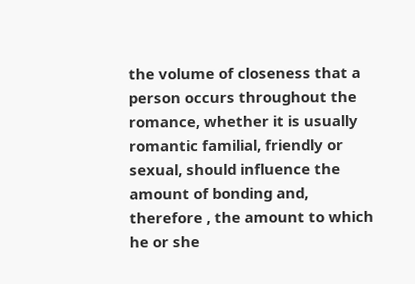the volume of closeness that a person occurs throughout the romance, whether it is usually romantic familial, friendly or sexual, should influence the amount of bonding and, therefore , the amount to which he or she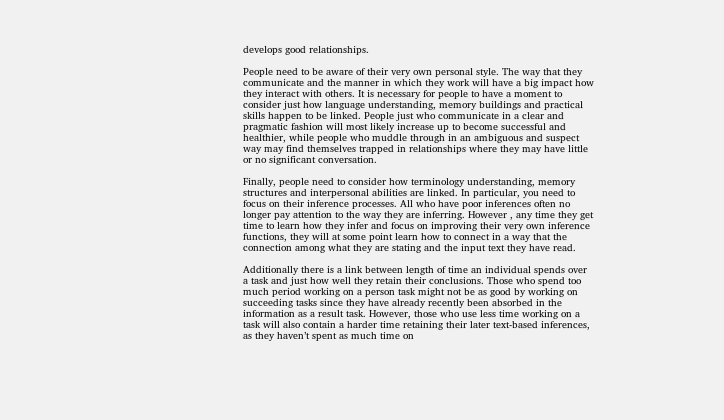develops good relationships.

People need to be aware of their very own personal style. The way that they communicate and the manner in which they work will have a big impact how they interact with others. It is necessary for people to have a moment to consider just how language understanding, memory buildings and practical skills happen to be linked. People just who communicate in a clear and pragmatic fashion will most likely increase up to become successful and healthier, while people who muddle through in an ambiguous and suspect way may find themselves trapped in relationships where they may have little or no significant conversation.

Finally, people need to consider how terminology understanding, memory structures and interpersonal abilities are linked. In particular, you need to focus on their inference processes. All who have poor inferences often no longer pay attention to the way they are inferring. However , any time they get time to learn how they infer and focus on improving their very own inference functions, they will at some point learn how to connect in a way that the connection among what they are stating and the input text they have read.

Additionally there is a link between length of time an individual spends over a task and just how well they retain their conclusions. Those who spend too much period working on a person task might not be as good by working on succeeding tasks since they have already recently been absorbed in the information as a result task. However, those who use less time working on a task will also contain a harder time retaining their later text-based inferences, as they haven’t spent as much time on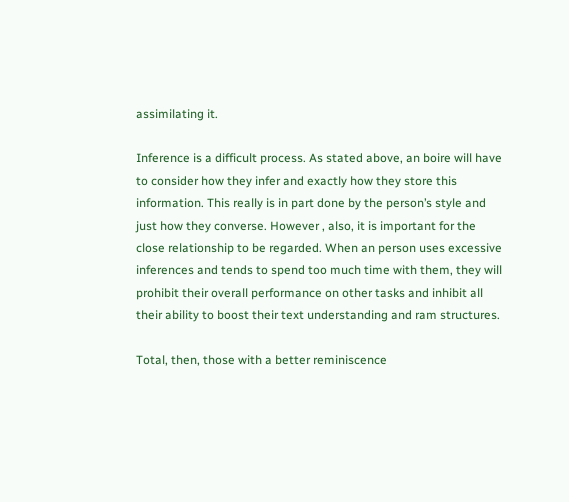assimilating it.

Inference is a difficult process. As stated above, an boire will have to consider how they infer and exactly how they store this information. This really is in part done by the person’s style and just how they converse. However , also, it is important for the close relationship to be regarded. When an person uses excessive inferences and tends to spend too much time with them, they will prohibit their overall performance on other tasks and inhibit all their ability to boost their text understanding and ram structures.

Total, then, those with a better reminiscence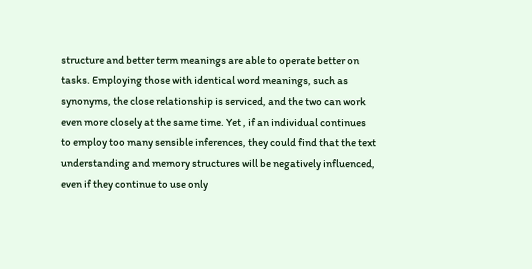structure and better term meanings are able to operate better on tasks. Employing those with identical word meanings, such as synonyms, the close relationship is serviced, and the two can work even more closely at the same time. Yet , if an individual continues to employ too many sensible inferences, they could find that the text understanding and memory structures will be negatively influenced, even if they continue to use only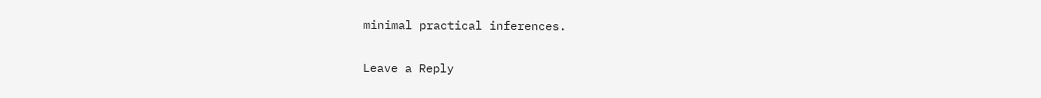minimal practical inferences.

Leave a Reply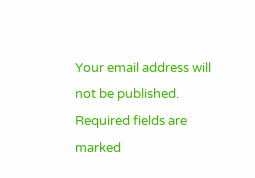Your email address will not be published. Required fields are marked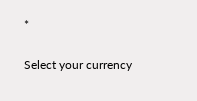*

Select your currency